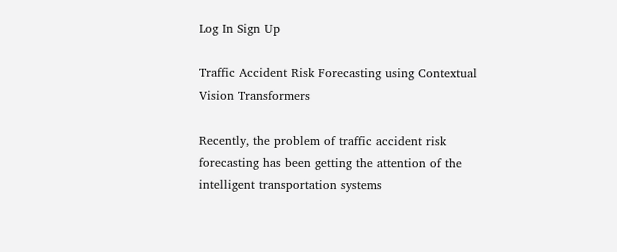Log In Sign Up

Traffic Accident Risk Forecasting using Contextual Vision Transformers

Recently, the problem of traffic accident risk forecasting has been getting the attention of the intelligent transportation systems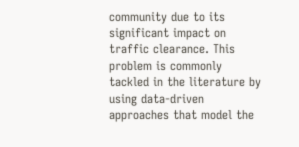community due to its significant impact on traffic clearance. This problem is commonly tackled in the literature by using data-driven approaches that model the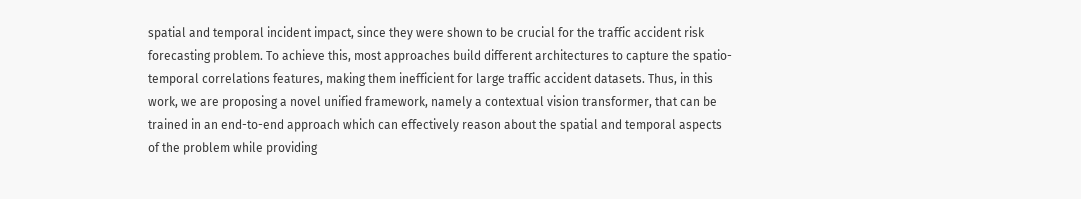spatial and temporal incident impact, since they were shown to be crucial for the traffic accident risk forecasting problem. To achieve this, most approaches build different architectures to capture the spatio-temporal correlations features, making them inefficient for large traffic accident datasets. Thus, in this work, we are proposing a novel unified framework, namely a contextual vision transformer, that can be trained in an end-to-end approach which can effectively reason about the spatial and temporal aspects of the problem while providing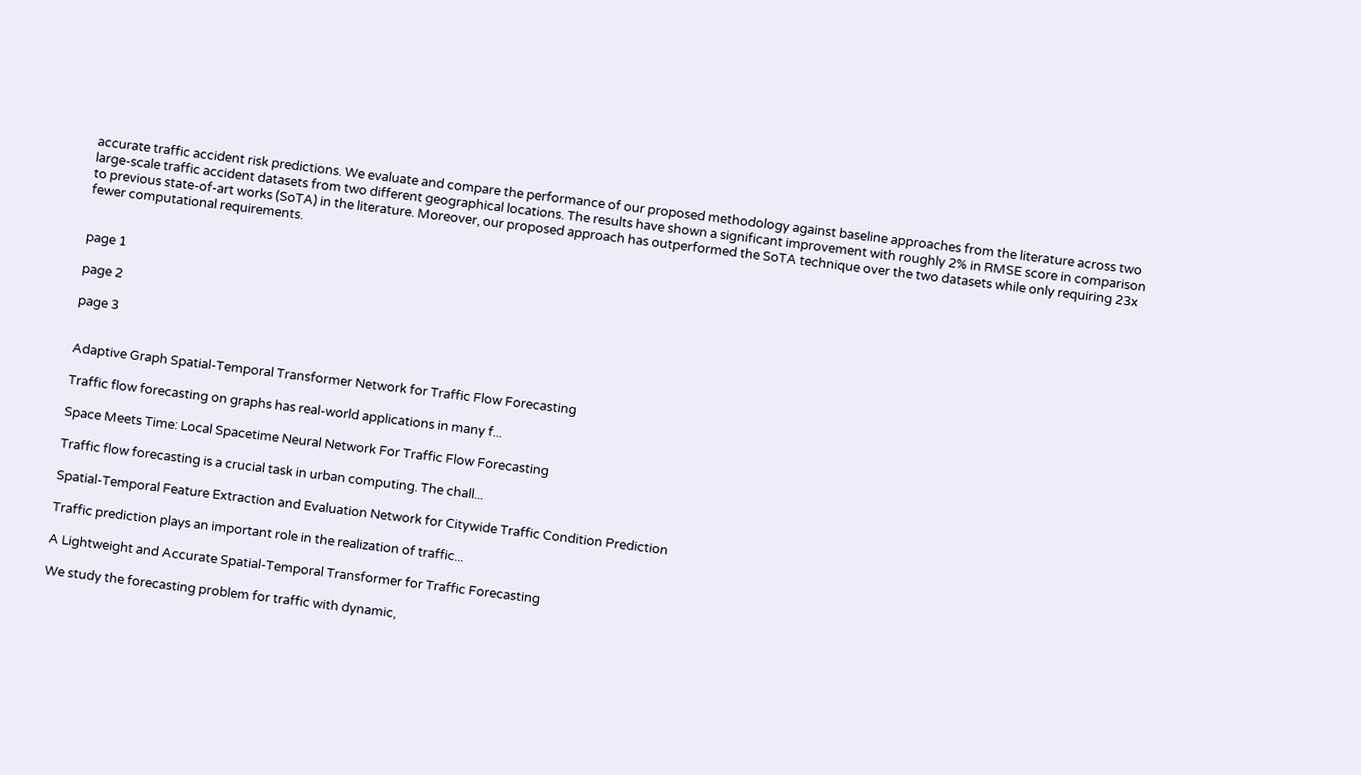accurate traffic accident risk predictions. We evaluate and compare the performance of our proposed methodology against baseline approaches from the literature across two large-scale traffic accident datasets from two different geographical locations. The results have shown a significant improvement with roughly 2% in RMSE score in comparison to previous state-of-art works (SoTA) in the literature. Moreover, our proposed approach has outperformed the SoTA technique over the two datasets while only requiring 23x fewer computational requirements.


page 1

page 2

page 3


Adaptive Graph Spatial-Temporal Transformer Network for Traffic Flow Forecasting

Traffic flow forecasting on graphs has real-world applications in many f...

Space Meets Time: Local Spacetime Neural Network For Traffic Flow Forecasting

Traffic flow forecasting is a crucial task in urban computing. The chall...

Spatial-Temporal Feature Extraction and Evaluation Network for Citywide Traffic Condition Prediction

Traffic prediction plays an important role in the realization of traffic...

A Lightweight and Accurate Spatial-Temporal Transformer for Traffic Forecasting

We study the forecasting problem for traffic with dynamic,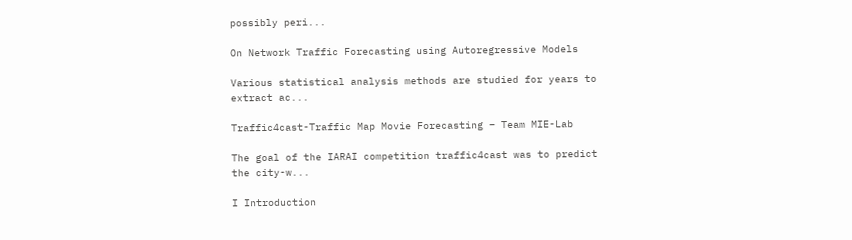possibly peri...

On Network Traffic Forecasting using Autoregressive Models

Various statistical analysis methods are studied for years to extract ac...

Traffic4cast-Traffic Map Movie Forecasting – Team MIE-Lab

The goal of the IARAI competition traffic4cast was to predict the city-w...

I Introduction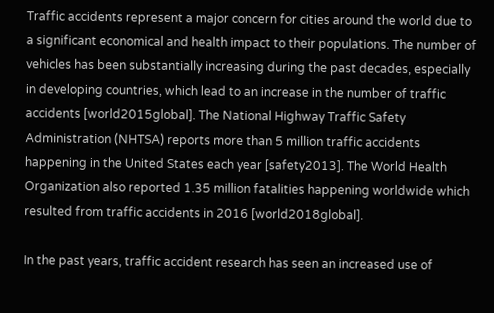Traffic accidents represent a major concern for cities around the world due to a significant economical and health impact to their populations. The number of vehicles has been substantially increasing during the past decades, especially in developing countries, which lead to an increase in the number of traffic accidents [world2015global]. The National Highway Traffic Safety Administration (NHTSA) reports more than 5 million traffic accidents happening in the United States each year [safety2013]. The World Health Organization also reported 1.35 million fatalities happening worldwide which resulted from traffic accidents in 2016 [world2018global].

In the past years, traffic accident research has seen an increased use of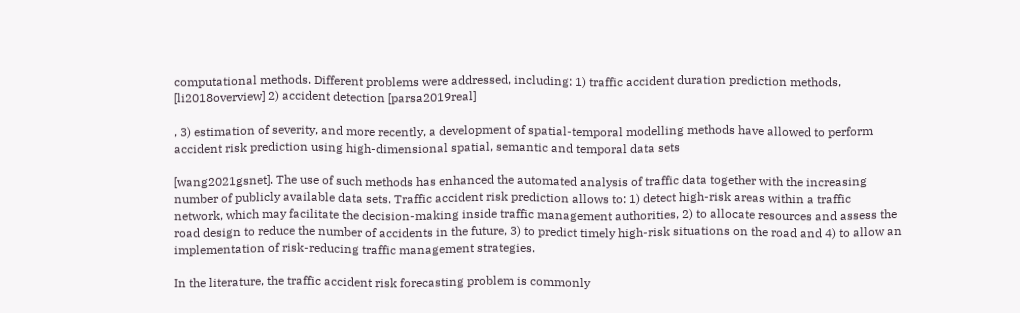computational methods. Different problems were addressed, including: 1) traffic accident duration prediction methods, [li2018overview] 2) accident detection [parsa2019real]

, 3) estimation of severity, and more recently, a development of spatial-temporal modelling methods have allowed to perform accident risk prediction using high-dimensional spatial, semantic and temporal data sets

[wang2021gsnet]. The use of such methods has enhanced the automated analysis of traffic data together with the increasing number of publicly available data sets. Traffic accident risk prediction allows to: 1) detect high-risk areas within a traffic network, which may facilitate the decision-making inside traffic management authorities, 2) to allocate resources and assess the road design to reduce the number of accidents in the future, 3) to predict timely high-risk situations on the road and 4) to allow an implementation of risk-reducing traffic management strategies.

In the literature, the traffic accident risk forecasting problem is commonly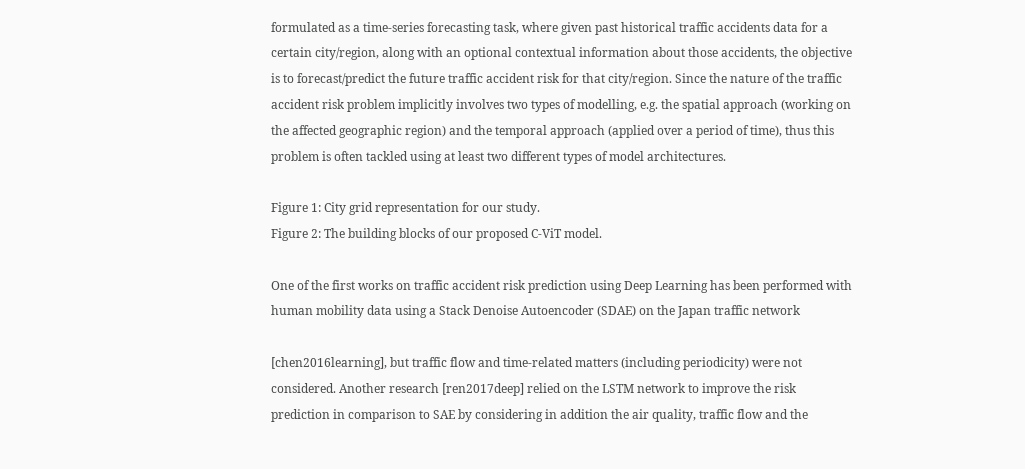formulated as a time-series forecasting task, where given past historical traffic accidents data for a certain city/region, along with an optional contextual information about those accidents, the objective is to forecast/predict the future traffic accident risk for that city/region. Since the nature of the traffic accident risk problem implicitly involves two types of modelling, e.g. the spatial approach (working on the affected geographic region) and the temporal approach (applied over a period of time), thus this problem is often tackled using at least two different types of model architectures.

Figure 1: City grid representation for our study.
Figure 2: The building blocks of our proposed C-ViT model.

One of the first works on traffic accident risk prediction using Deep Learning has been performed with human mobility data using a Stack Denoise Autoencoder (SDAE) on the Japan traffic network

[chen2016learning], but traffic flow and time-related matters (including periodicity) were not considered. Another research [ren2017deep] relied on the LSTM network to improve the risk prediction in comparison to SAE by considering in addition the air quality, traffic flow and the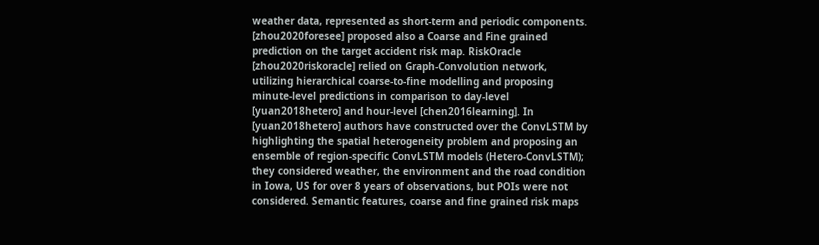weather data, represented as short-term and periodic components. [zhou2020foresee] proposed also a Coarse and Fine grained prediction on the target accident risk map. RiskOracle [zhou2020riskoracle] relied on Graph-Convolution network, utilizing hierarchical coarse-to-fine modelling and proposing minute-level predictions in comparison to day-level [yuan2018hetero] and hour-level [chen2016learning]. In [yuan2018hetero] authors have constructed over the ConvLSTM by highlighting the spatial heterogeneity problem and proposing an ensemble of region-specific ConvLSTM models (Hetero-ConvLSTM); they considered weather, the environment and the road condition in Iowa, US for over 8 years of observations, but POIs were not considered. Semantic features, coarse and fine grained risk maps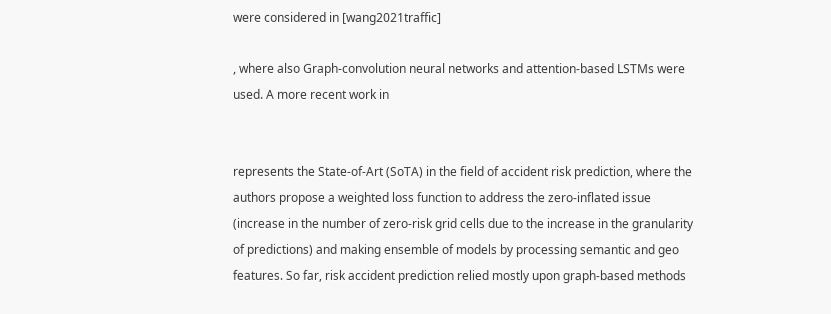were considered in [wang2021traffic]

, where also Graph-convolution neural networks and attention-based LSTMs were used. A more recent work in


represents the State-of-Art (SoTA) in the field of accident risk prediction, where the authors propose a weighted loss function to address the zero-inflated issue (increase in the number of zero-risk grid cells due to the increase in the granularity of predictions) and making ensemble of models by processing semantic and geo features. So far, risk accident prediction relied mostly upon graph-based methods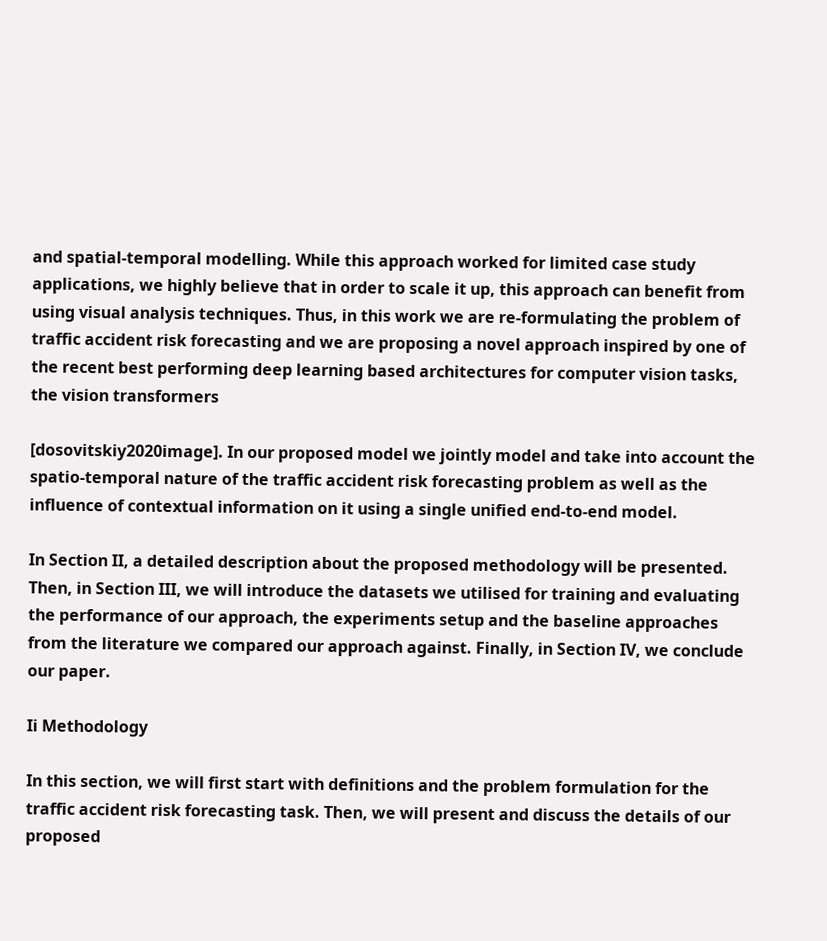and spatial-temporal modelling. While this approach worked for limited case study applications, we highly believe that in order to scale it up, this approach can benefit from using visual analysis techniques. Thus, in this work we are re-formulating the problem of traffic accident risk forecasting and we are proposing a novel approach inspired by one of the recent best performing deep learning based architectures for computer vision tasks, the vision transformers

[dosovitskiy2020image]. In our proposed model we jointly model and take into account the spatio-temporal nature of the traffic accident risk forecasting problem as well as the influence of contextual information on it using a single unified end-to-end model.

In Section II, a detailed description about the proposed methodology will be presented. Then, in Section III, we will introduce the datasets we utilised for training and evaluating the performance of our approach, the experiments setup and the baseline approaches from the literature we compared our approach against. Finally, in Section IV, we conclude our paper.

Ii Methodology

In this section, we will first start with definitions and the problem formulation for the traffic accident risk forecasting task. Then, we will present and discuss the details of our proposed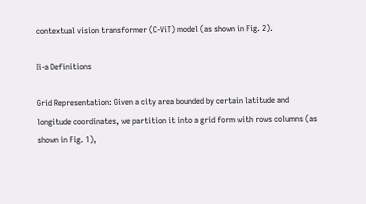contextual vision transformer (C-ViT) model (as shown in Fig. 2).

Ii-a Definitions

Grid Representation: Given a city area bounded by certain latitude and longitude coordinates, we partition it into a grid form with rows columns (as shown in Fig. 1),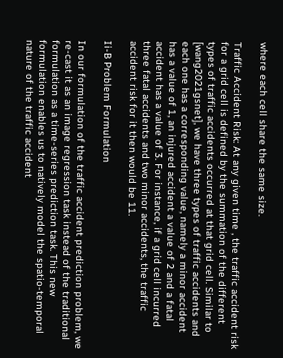where each cell share the same size.

Traffic Accident Risk: At any given time , the traffic accident risk for a grid cell is defined by the summation of the different types of traffic accidents occurred at that grid cell. Similar to [wang2021gsnet], we have three types of traffic accidents and each one has a corresponding value, namely a minor accident has a value of 1, an injured accident a value of 2 and a fatal accident has a value of 3. For instance, if a grid cell incurred three fatal accidents and two minor accidents, the traffic accident risk for it then would be 11.

Ii-B Problem Formulation

In our formulation of the traffic accident prediction problem, we re-cast it as an image regression task instead of the traditional formulation as a time-series prediction task. This new formulation enables us to natively model the spatio-temporal nature of the traffic accident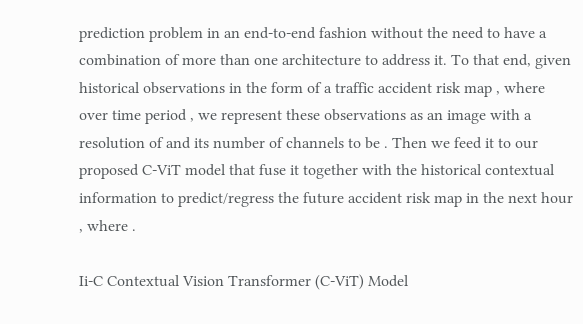prediction problem in an end-to-end fashion without the need to have a combination of more than one architecture to address it. To that end, given historical observations in the form of a traffic accident risk map , where over time period , we represent these observations as an image with a resolution of and its number of channels to be . Then we feed it to our proposed C-ViT model that fuse it together with the historical contextual information to predict/regress the future accident risk map in the next hour , where .

Ii-C Contextual Vision Transformer (C-ViT) Model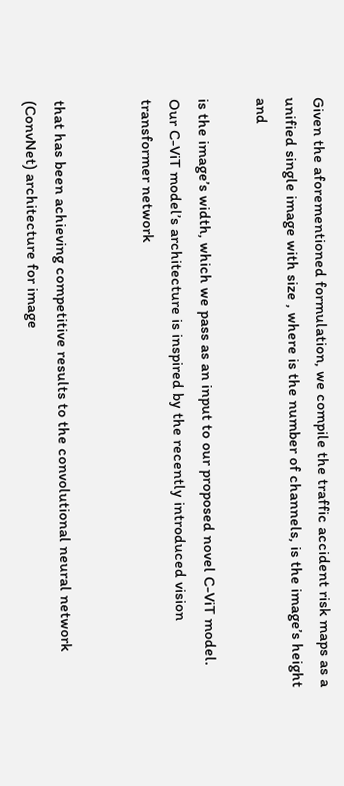Given the aforementioned formulation, we compile the traffic accident risk maps as a unified single image with size , where is the number of channels, is the image’s height and

is the image’s width, which we pass as an input to our proposed novel C-ViT model. Our C-ViT model’s architecture is inspired by the recently introduced vision transformer network


that has been achieving competitive results to the convolutional neural network (ConvNet) architecture for image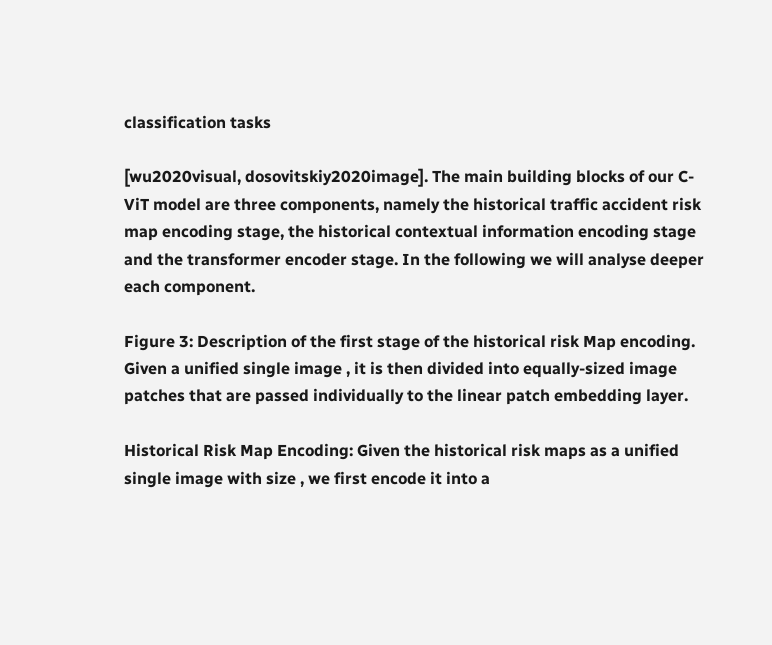classification tasks

[wu2020visual, dosovitskiy2020image]. The main building blocks of our C-ViT model are three components, namely the historical traffic accident risk map encoding stage, the historical contextual information encoding stage and the transformer encoder stage. In the following we will analyse deeper each component.

Figure 3: Description of the first stage of the historical risk Map encoding. Given a unified single image , it is then divided into equally-sized image patches that are passed individually to the linear patch embedding layer.

Historical Risk Map Encoding: Given the historical risk maps as a unified single image with size , we first encode it into a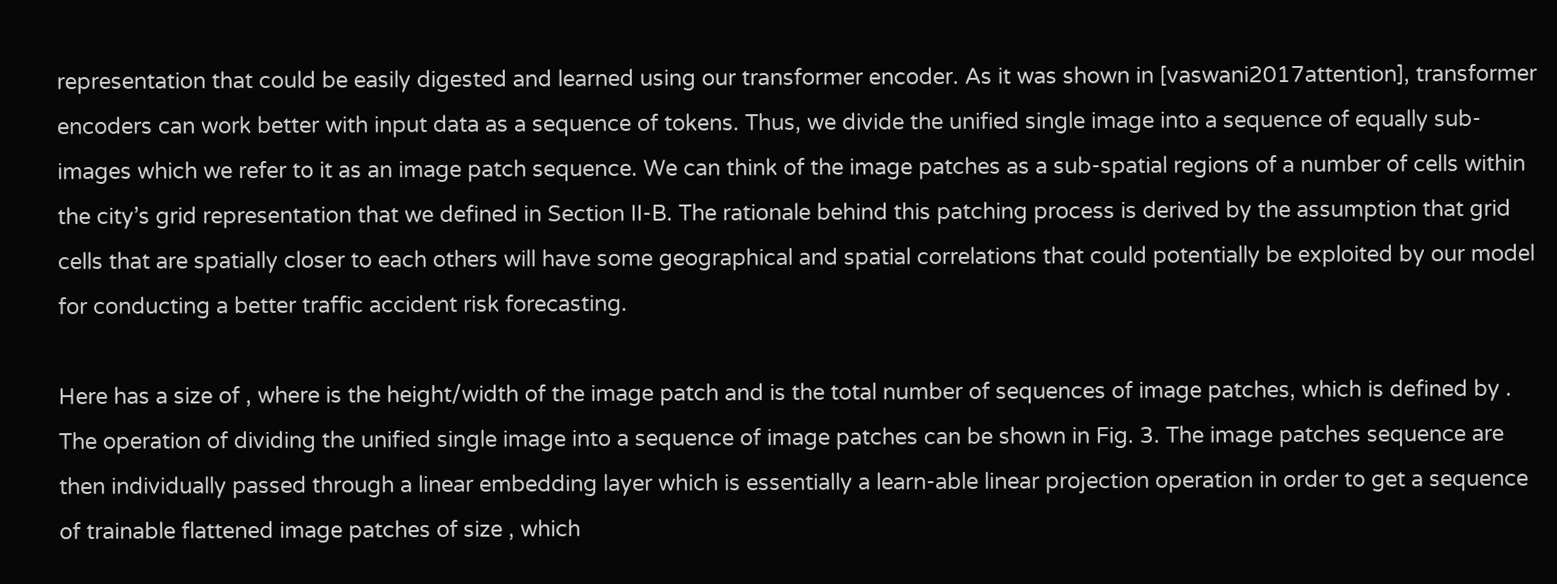representation that could be easily digested and learned using our transformer encoder. As it was shown in [vaswani2017attention], transformer encoders can work better with input data as a sequence of tokens. Thus, we divide the unified single image into a sequence of equally sub-images which we refer to it as an image patch sequence. We can think of the image patches as a sub-spatial regions of a number of cells within the city’s grid representation that we defined in Section II-B. The rationale behind this patching process is derived by the assumption that grid cells that are spatially closer to each others will have some geographical and spatial correlations that could potentially be exploited by our model for conducting a better traffic accident risk forecasting.

Here has a size of , where is the height/width of the image patch and is the total number of sequences of image patches, which is defined by . The operation of dividing the unified single image into a sequence of image patches can be shown in Fig. 3. The image patches sequence are then individually passed through a linear embedding layer which is essentially a learn-able linear projection operation in order to get a sequence of trainable flattened image patches of size , which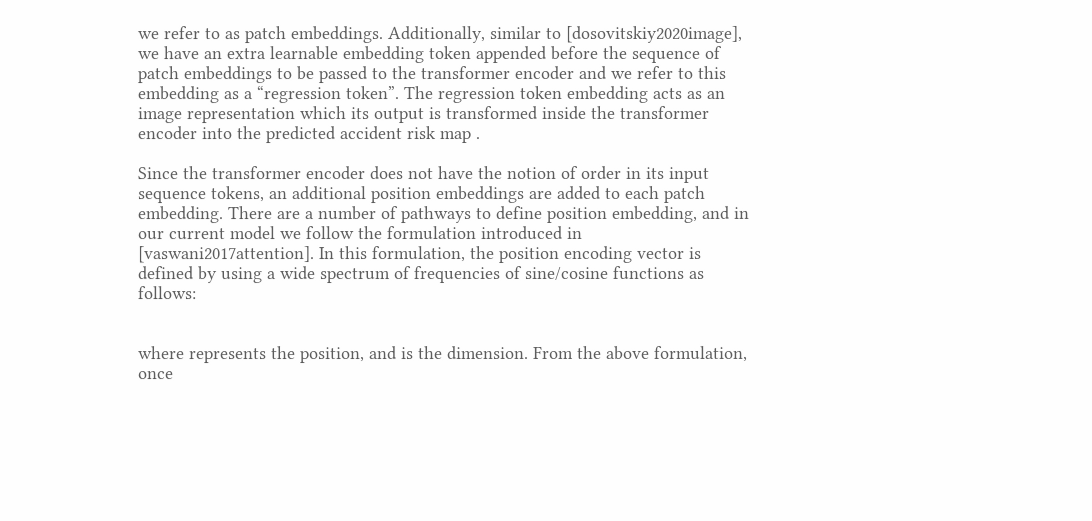we refer to as patch embeddings. Additionally, similar to [dosovitskiy2020image], we have an extra learnable embedding token appended before the sequence of patch embeddings to be passed to the transformer encoder and we refer to this embedding as a “regression token”. The regression token embedding acts as an image representation which its output is transformed inside the transformer encoder into the predicted accident risk map .

Since the transformer encoder does not have the notion of order in its input sequence tokens, an additional position embeddings are added to each patch embedding. There are a number of pathways to define position embedding, and in our current model we follow the formulation introduced in [vaswani2017attention]. In this formulation, the position encoding vector is defined by using a wide spectrum of frequencies of sine/cosine functions as follows:


where represents the position, and is the dimension. From the above formulation, once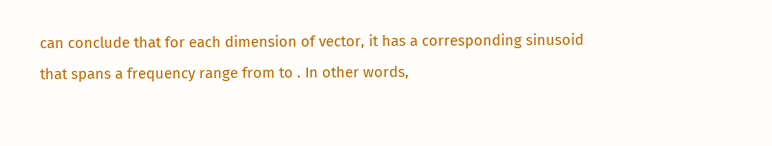can conclude that for each dimension of vector, it has a corresponding sinusoid that spans a frequency range from to . In other words,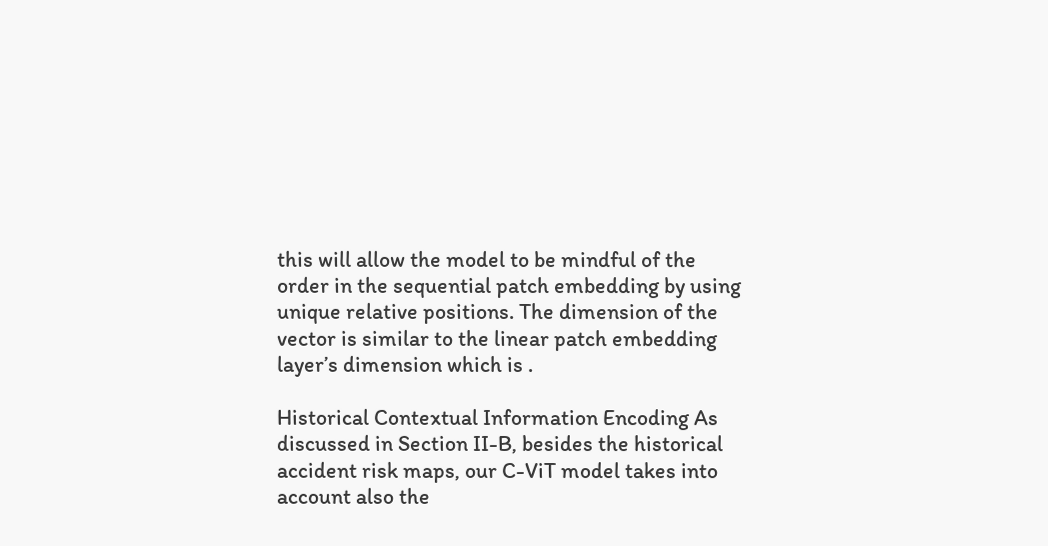this will allow the model to be mindful of the order in the sequential patch embedding by using unique relative positions. The dimension of the vector is similar to the linear patch embedding layer’s dimension which is .

Historical Contextual Information Encoding As discussed in Section II-B, besides the historical accident risk maps, our C-ViT model takes into account also the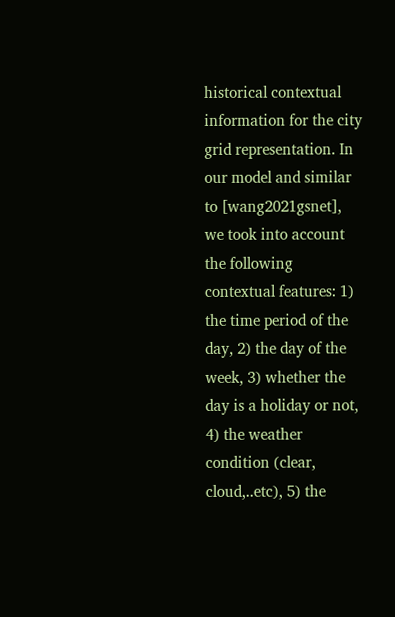historical contextual information for the city grid representation. In our model and similar to [wang2021gsnet], we took into account the following contextual features: 1) the time period of the day, 2) the day of the week, 3) whether the day is a holiday or not, 4) the weather condition (clear, cloud,..etc), 5) the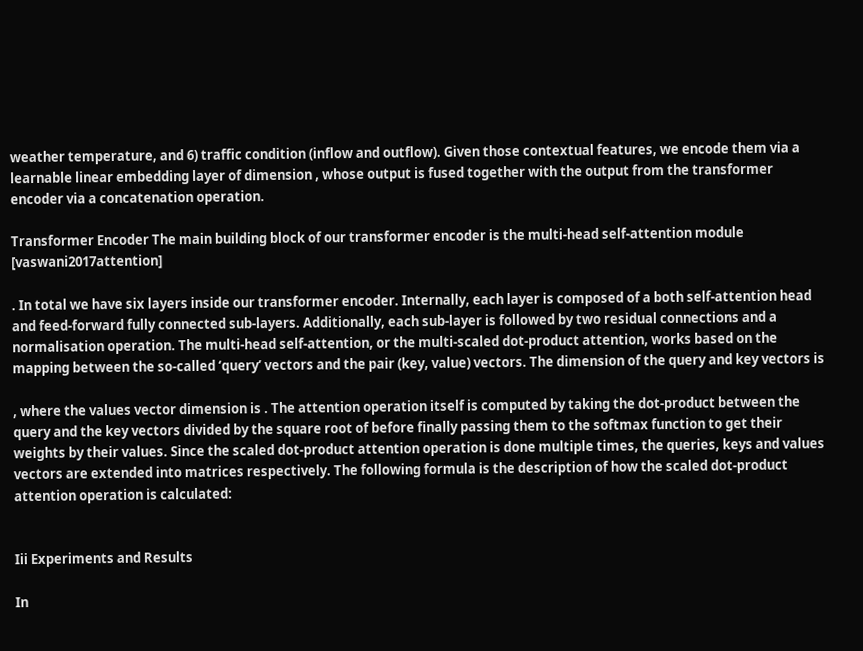weather temperature, and 6) traffic condition (inflow and outflow). Given those contextual features, we encode them via a learnable linear embedding layer of dimension , whose output is fused together with the output from the transformer encoder via a concatenation operation.

Transformer Encoder The main building block of our transformer encoder is the multi-head self-attention module [vaswani2017attention]

. In total we have six layers inside our transformer encoder. Internally, each layer is composed of a both self-attention head and feed-forward fully connected sub-layers. Additionally, each sub-layer is followed by two residual connections and a normalisation operation. The multi-head self-attention, or the multi-scaled dot-product attention, works based on the mapping between the so-called ‘query’ vectors and the pair (key, value) vectors. The dimension of the query and key vectors is

, where the values vector dimension is . The attention operation itself is computed by taking the dot-product between the query and the key vectors divided by the square root of before finally passing them to the softmax function to get their weights by their values. Since the scaled dot-product attention operation is done multiple times, the queries, keys and values vectors are extended into matrices respectively. The following formula is the description of how the scaled dot-product attention operation is calculated:


Iii Experiments and Results

In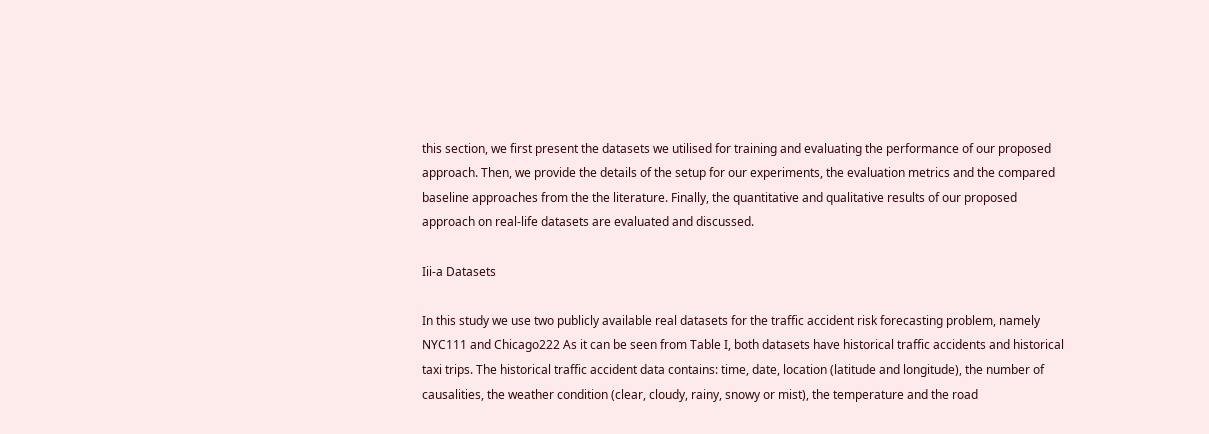this section, we first present the datasets we utilised for training and evaluating the performance of our proposed approach. Then, we provide the details of the setup for our experiments, the evaluation metrics and the compared baseline approaches from the the literature. Finally, the quantitative and qualitative results of our proposed approach on real-life datasets are evaluated and discussed.

Iii-a Datasets

In this study we use two publicly available real datasets for the traffic accident risk forecasting problem, namely NYC111 and Chicago222 As it can be seen from Table I, both datasets have historical traffic accidents and historical taxi trips. The historical traffic accident data contains: time, date, location (latitude and longitude), the number of causalities, the weather condition (clear, cloudy, rainy, snowy or mist), the temperature and the road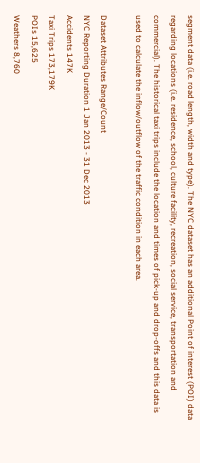segment data (i.e. road length, width and type). The NYC dataset has an additional Point of interest (POI) data regarding locations (i.e. residence, school, culture facility, recreation, social service, transportation and commercial). The historical taxi trips include the location and times of pick-up and drop-offs and this data is used to calculate the inflow/outflow of the traffic condition in each area.

Dataset Attributes Range/Count
NYC Reporting Duration 1 Jan 2013 - 31 Dec 2013
Accidents 147K
Taxi Trips 173,179K
POIs 15,625
Weathers 8,760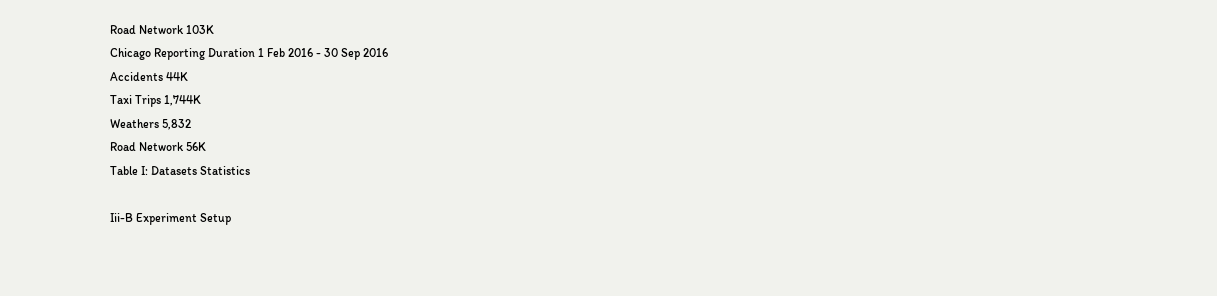Road Network 103K
Chicago Reporting Duration 1 Feb 2016 - 30 Sep 2016
Accidents 44K
Taxi Trips 1,744K
Weathers 5,832
Road Network 56K
Table I: Datasets Statistics

Iii-B Experiment Setup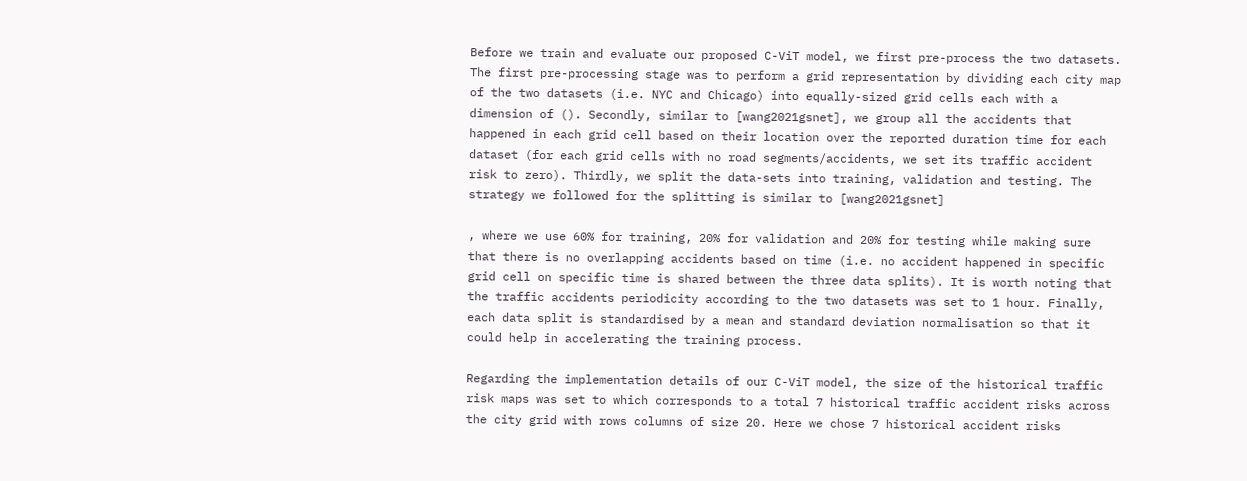Before we train and evaluate our proposed C-ViT model, we first pre-process the two datasets. The first pre-processing stage was to perform a grid representation by dividing each city map of the two datasets (i.e. NYC and Chicago) into equally-sized grid cells each with a dimension of (). Secondly, similar to [wang2021gsnet], we group all the accidents that happened in each grid cell based on their location over the reported duration time for each dataset (for each grid cells with no road segments/accidents, we set its traffic accident risk to zero). Thirdly, we split the data-sets into training, validation and testing. The strategy we followed for the splitting is similar to [wang2021gsnet]

, where we use 60% for training, 20% for validation and 20% for testing while making sure that there is no overlapping accidents based on time (i.e. no accident happened in specific grid cell on specific time is shared between the three data splits). It is worth noting that the traffic accidents periodicity according to the two datasets was set to 1 hour. Finally, each data split is standardised by a mean and standard deviation normalisation so that it could help in accelerating the training process.

Regarding the implementation details of our C-ViT model, the size of the historical traffic risk maps was set to which corresponds to a total 7 historical traffic accident risks across the city grid with rows columns of size 20. Here we chose 7 historical accident risks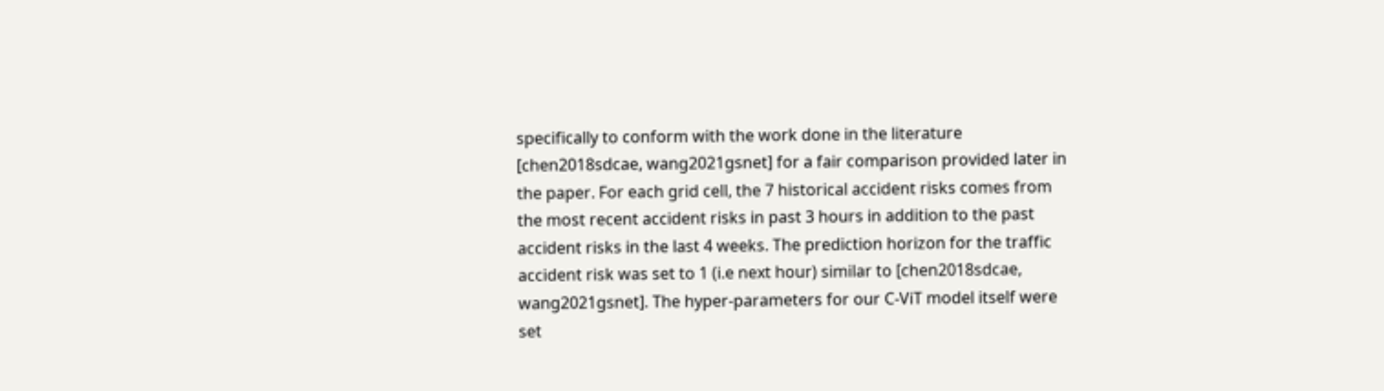specifically to conform with the work done in the literature [chen2018sdcae, wang2021gsnet] for a fair comparison provided later in the paper. For each grid cell, the 7 historical accident risks comes from the most recent accident risks in past 3 hours in addition to the past accident risks in the last 4 weeks. The prediction horizon for the traffic accident risk was set to 1 (i.e next hour) similar to [chen2018sdcae, wang2021gsnet]. The hyper-parameters for our C-ViT model itself were set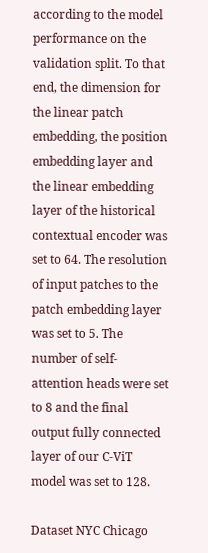according to the model performance on the validation split. To that end, the dimension for the linear patch embedding, the position embedding layer and the linear embedding layer of the historical contextual encoder was set to 64. The resolution of input patches to the patch embedding layer was set to 5. The number of self-attention heads were set to 8 and the final output fully connected layer of our C-ViT model was set to 128.

Dataset NYC Chicago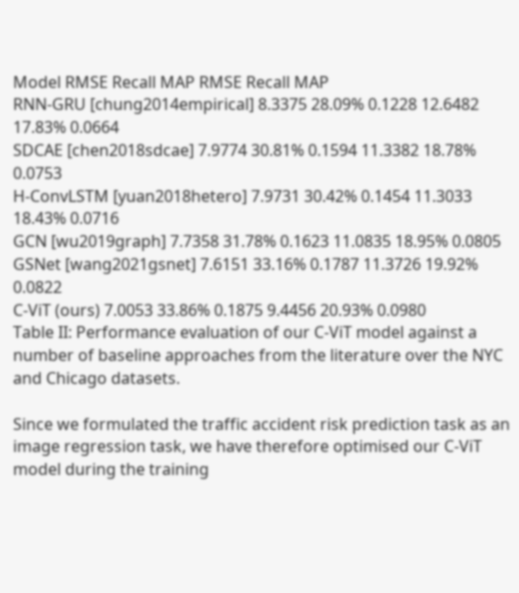Model RMSE Recall MAP RMSE Recall MAP
RNN-GRU [chung2014empirical] 8.3375 28.09% 0.1228 12.6482 17.83% 0.0664
SDCAE [chen2018sdcae] 7.9774 30.81% 0.1594 11.3382 18.78% 0.0753
H-ConvLSTM [yuan2018hetero] 7.9731 30.42% 0.1454 11.3033 18.43% 0.0716
GCN [wu2019graph] 7.7358 31.78% 0.1623 11.0835 18.95% 0.0805
GSNet [wang2021gsnet] 7.6151 33.16% 0.1787 11.3726 19.92% 0.0822
C-ViT (ours) 7.0053 33.86% 0.1875 9.4456 20.93% 0.0980
Table II: Performance evaluation of our C-ViT model against a number of baseline approaches from the literature over the NYC and Chicago datasets.

Since we formulated the traffic accident risk prediction task as an image regression task, we have therefore optimised our C-ViT model during the training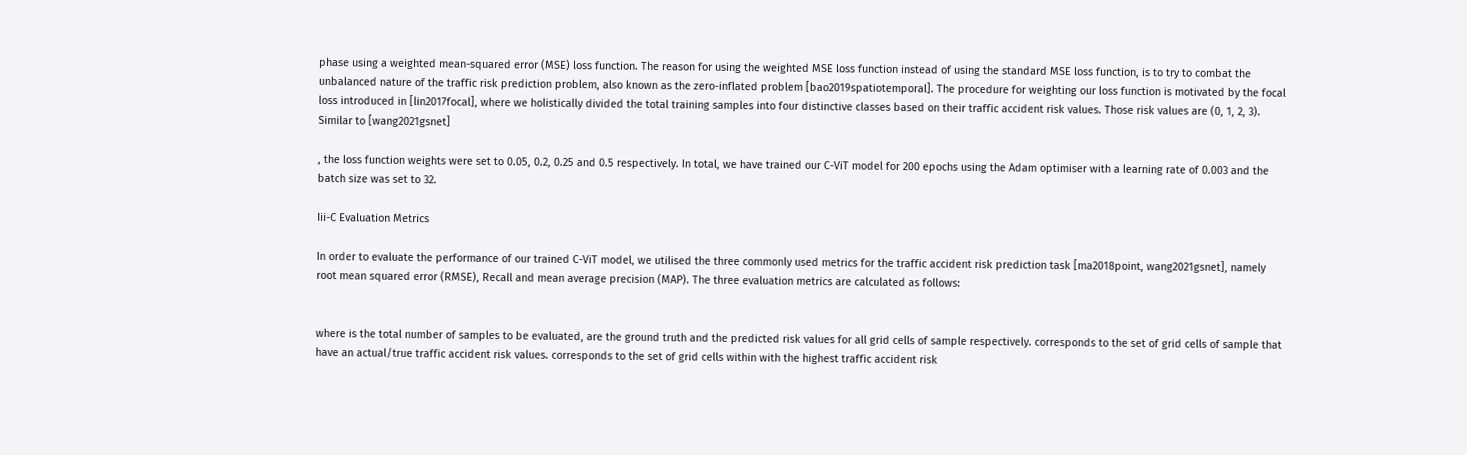phase using a weighted mean-squared error (MSE) loss function. The reason for using the weighted MSE loss function instead of using the standard MSE loss function, is to try to combat the unbalanced nature of the traffic risk prediction problem, also known as the zero-inflated problem [bao2019spatiotemporal]. The procedure for weighting our loss function is motivated by the focal loss introduced in [lin2017focal], where we holistically divided the total training samples into four distinctive classes based on their traffic accident risk values. Those risk values are (0, 1, 2, 3). Similar to [wang2021gsnet]

, the loss function weights were set to 0.05, 0.2, 0.25 and 0.5 respectively. In total, we have trained our C-ViT model for 200 epochs using the Adam optimiser with a learning rate of 0.003 and the batch size was set to 32.

Iii-C Evaluation Metrics

In order to evaluate the performance of our trained C-ViT model, we utilised the three commonly used metrics for the traffic accident risk prediction task [ma2018point, wang2021gsnet], namely root mean squared error (RMSE), Recall and mean average precision (MAP). The three evaluation metrics are calculated as follows:


where is the total number of samples to be evaluated, are the ground truth and the predicted risk values for all grid cells of sample respectively. corresponds to the set of grid cells of sample that have an actual/true traffic accident risk values. corresponds to the set of grid cells within with the highest traffic accident risk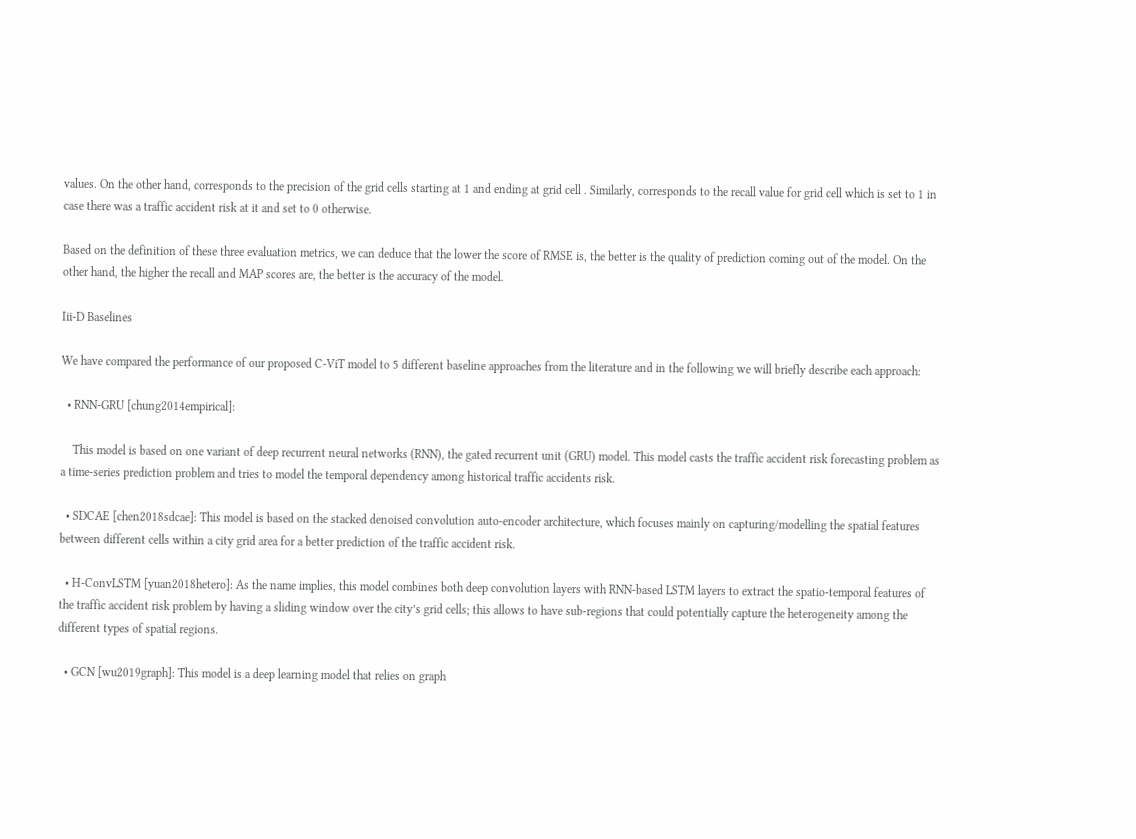values. On the other hand, corresponds to the precision of the grid cells starting at 1 and ending at grid cell . Similarly, corresponds to the recall value for grid cell which is set to 1 in case there was a traffic accident risk at it and set to 0 otherwise.

Based on the definition of these three evaluation metrics, we can deduce that the lower the score of RMSE is, the better is the quality of prediction coming out of the model. On the other hand, the higher the recall and MAP scores are, the better is the accuracy of the model.

Iii-D Baselines

We have compared the performance of our proposed C-ViT model to 5 different baseline approaches from the literature and in the following we will briefly describe each approach:

  • RNN-GRU [chung2014empirical]:

    This model is based on one variant of deep recurrent neural networks (RNN), the gated recurrent unit (GRU) model. This model casts the traffic accident risk forecasting problem as a time-series prediction problem and tries to model the temporal dependency among historical traffic accidents risk.

  • SDCAE [chen2018sdcae]: This model is based on the stacked denoised convolution auto-encoder architecture, which focuses mainly on capturing/modelling the spatial features between different cells within a city grid area for a better prediction of the traffic accident risk.

  • H-ConvLSTM [yuan2018hetero]: As the name implies, this model combines both deep convolution layers with RNN-based LSTM layers to extract the spatio-temporal features of the traffic accident risk problem by having a sliding window over the city’s grid cells; this allows to have sub-regions that could potentially capture the heterogeneity among the different types of spatial regions.

  • GCN [wu2019graph]: This model is a deep learning model that relies on graph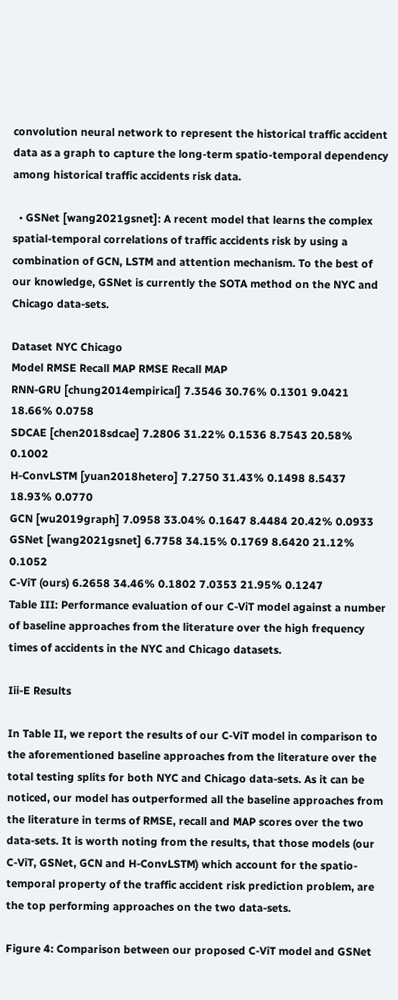convolution neural network to represent the historical traffic accident data as a graph to capture the long-term spatio-temporal dependency among historical traffic accidents risk data.

  • GSNet [wang2021gsnet]: A recent model that learns the complex spatial-temporal correlations of traffic accidents risk by using a combination of GCN, LSTM and attention mechanism. To the best of our knowledge, GSNet is currently the SOTA method on the NYC and Chicago data-sets.

Dataset NYC Chicago
Model RMSE Recall MAP RMSE Recall MAP
RNN-GRU [chung2014empirical] 7.3546 30.76% 0.1301 9.0421 18.66% 0.0758
SDCAE [chen2018sdcae] 7.2806 31.22% 0.1536 8.7543 20.58% 0.1002
H-ConvLSTM [yuan2018hetero] 7.2750 31.43% 0.1498 8.5437 18.93% 0.0770
GCN [wu2019graph] 7.0958 33.04% 0.1647 8.4484 20.42% 0.0933
GSNet [wang2021gsnet] 6.7758 34.15% 0.1769 8.6420 21.12% 0.1052
C-ViT (ours) 6.2658 34.46% 0.1802 7.0353 21.95% 0.1247
Table III: Performance evaluation of our C-ViT model against a number of baseline approaches from the literature over the high frequency times of accidents in the NYC and Chicago datasets.

Iii-E Results

In Table II, we report the results of our C-ViT model in comparison to the aforementioned baseline approaches from the literature over the total testing splits for both NYC and Chicago data-sets. As it can be noticed, our model has outperformed all the baseline approaches from the literature in terms of RMSE, recall and MAP scores over the two data-sets. It is worth noting from the results, that those models (our C-ViT, GSNet, GCN and H-ConvLSTM) which account for the spatio-temporal property of the traffic accident risk prediction problem, are the top performing approaches on the two data-sets.

Figure 4: Comparison between our proposed C-ViT model and GSNet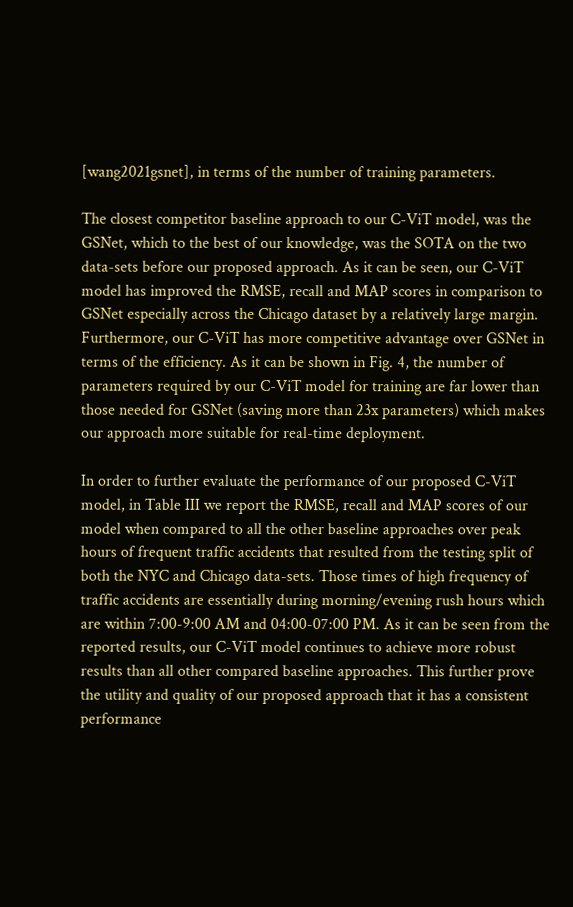[wang2021gsnet], in terms of the number of training parameters.

The closest competitor baseline approach to our C-ViT model, was the GSNet, which to the best of our knowledge, was the SOTA on the two data-sets before our proposed approach. As it can be seen, our C-ViT model has improved the RMSE, recall and MAP scores in comparison to GSNet especially across the Chicago dataset by a relatively large margin. Furthermore, our C-ViT has more competitive advantage over GSNet in terms of the efficiency. As it can be shown in Fig. 4, the number of parameters required by our C-ViT model for training are far lower than those needed for GSNet (saving more than 23x parameters) which makes our approach more suitable for real-time deployment.

In order to further evaluate the performance of our proposed C-ViT model, in Table III we report the RMSE, recall and MAP scores of our model when compared to all the other baseline approaches over peak hours of frequent traffic accidents that resulted from the testing split of both the NYC and Chicago data-sets. Those times of high frequency of traffic accidents are essentially during morning/evening rush hours which are within 7:00-9:00 AM and 04:00-07:00 PM. As it can be seen from the reported results, our C-ViT model continues to achieve more robust results than all other compared baseline approaches. This further prove the utility and quality of our proposed approach that it has a consistent performance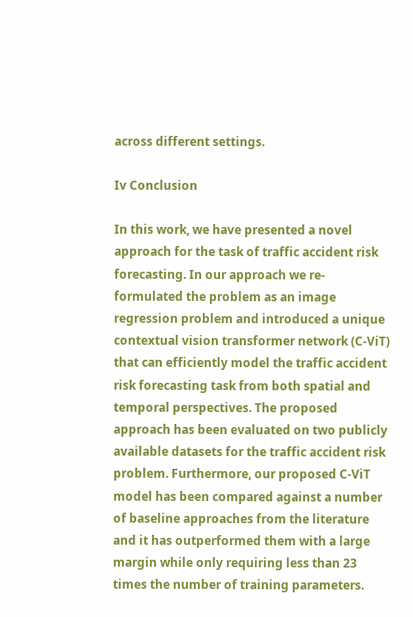across different settings.

Iv Conclusion

In this work, we have presented a novel approach for the task of traffic accident risk forecasting. In our approach we re-formulated the problem as an image regression problem and introduced a unique contextual vision transformer network (C-ViT) that can efficiently model the traffic accident risk forecasting task from both spatial and temporal perspectives. The proposed approach has been evaluated on two publicly available datasets for the traffic accident risk problem. Furthermore, our proposed C-ViT model has been compared against a number of baseline approaches from the literature and it has outperformed them with a large margin while only requiring less than 23 times the number of training parameters.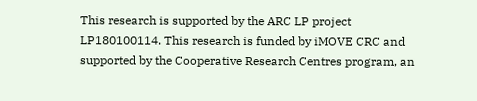This research is supported by the ARC LP project LP180100114. This research is funded by iMOVE CRC and supported by the Cooperative Research Centres program, an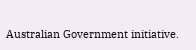Australian Government initiative.